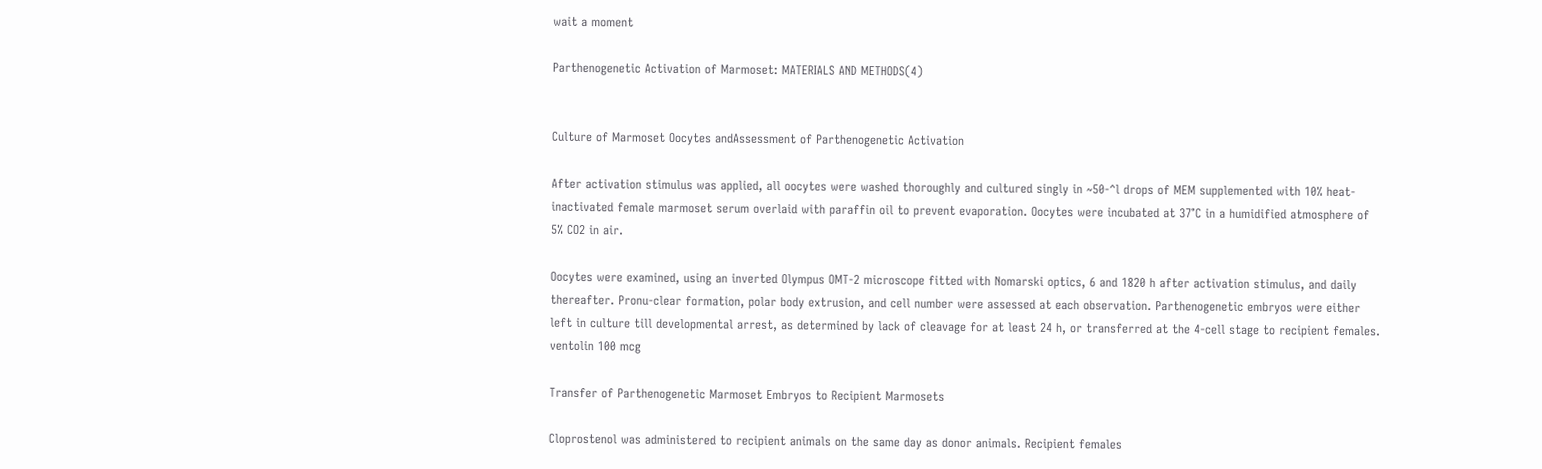wait a moment

Parthenogenetic Activation of Marmoset: MATERIALS AND METHODS(4)


Culture of Marmoset Oocytes andAssessment of Parthenogenetic Activation

After activation stimulus was applied, all oocytes were washed thoroughly and cultured singly in ~50-^l drops of MEM supplemented with 10% heat-inactivated female marmoset serum overlaid with paraffin oil to prevent evaporation. Oocytes were incubated at 37°C in a humidified atmosphere of 5% CO2 in air.

Oocytes were examined, using an inverted Olympus OMT-2 microscope fitted with Nomarski optics, 6 and 1820 h after activation stimulus, and daily thereafter. Pronu-clear formation, polar body extrusion, and cell number were assessed at each observation. Parthenogenetic embryos were either left in culture till developmental arrest, as determined by lack of cleavage for at least 24 h, or transferred at the 4-cell stage to recipient females. ventolin 100 mcg

Transfer of Parthenogenetic Marmoset Embryos to Recipient Marmosets

Cloprostenol was administered to recipient animals on the same day as donor animals. Recipient females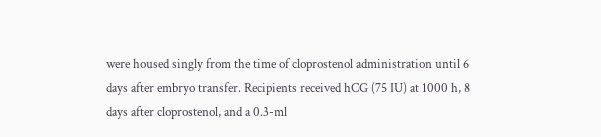were housed singly from the time of cloprostenol administration until 6 days after embryo transfer. Recipients received hCG (75 IU) at 1000 h, 8 days after cloprostenol, and a 0.3-ml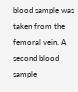blood sample was taken from the femoral vein. A second blood sample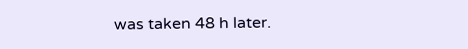was taken 48 h later.